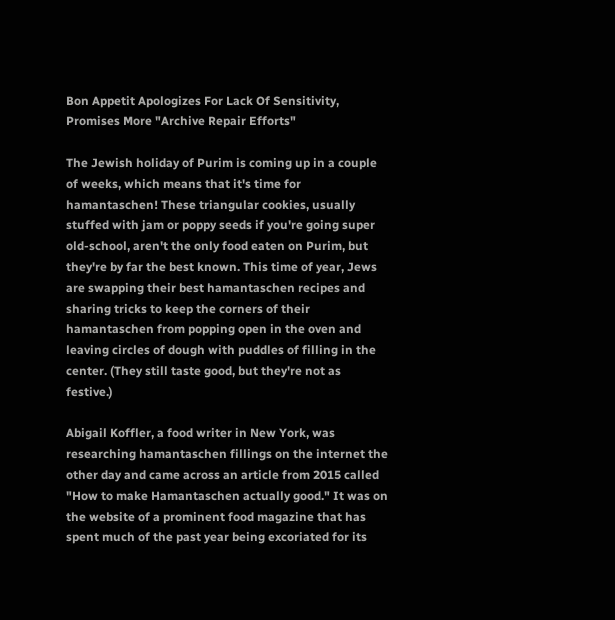Bon Appetit Apologizes For Lack Of Sensitivity, Promises More "Archive Repair Efforts"

The Jewish holiday of Purim is coming up in a couple of weeks, which means that it's time for hamantaschen! These triangular cookies, usually stuffed with jam or poppy seeds if you're going super old-school, aren't the only food eaten on Purim, but they're by far the best known. This time of year, Jews are swapping their best hamantaschen recipes and sharing tricks to keep the corners of their hamantaschen from popping open in the oven and leaving circles of dough with puddles of filling in the center. (They still taste good, but they're not as festive.)

Abigail Koffler, a food writer in New York, was researching hamantaschen fillings on the internet the other day and came across an article from 2015 called "How to make Hamantaschen actually good." It was on the website of a prominent food magazine that has spent much of the past year being excoriated for its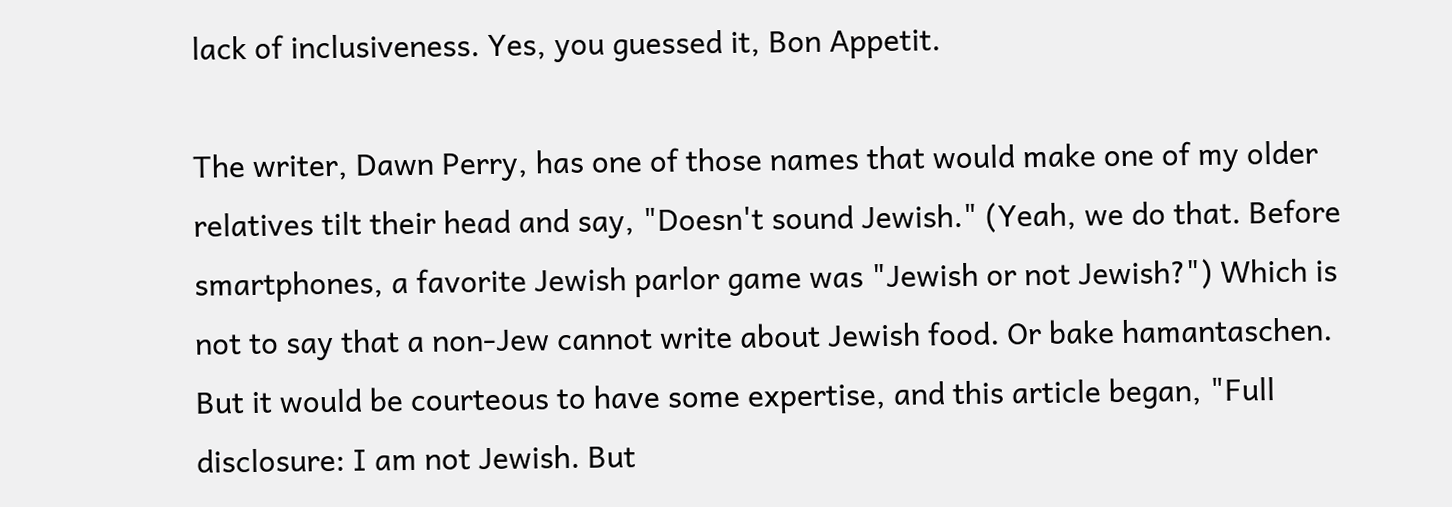lack of inclusiveness. Yes, you guessed it, Bon Appetit.

The writer, Dawn Perry, has one of those names that would make one of my older relatives tilt their head and say, "Doesn't sound Jewish." (Yeah, we do that. Before smartphones, a favorite Jewish parlor game was "Jewish or not Jewish?") Which is not to say that a non-Jew cannot write about Jewish food. Or bake hamantaschen. But it would be courteous to have some expertise, and this article began, "Full disclosure: I am not Jewish. But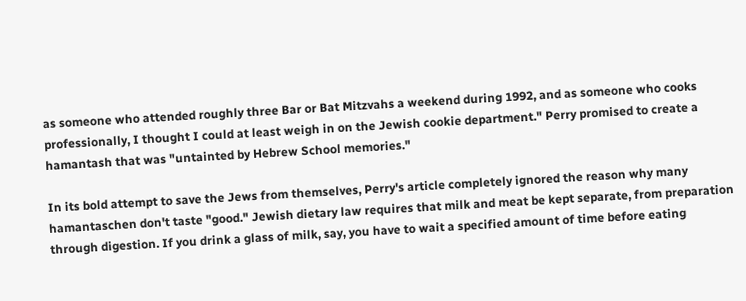as someone who attended roughly three Bar or Bat Mitzvahs a weekend during 1992, and as someone who cooks professionally, I thought I could at least weigh in on the Jewish cookie department." Perry promised to create a hamantash that was "untainted by Hebrew School memories."

In its bold attempt to save the Jews from themselves, Perry's article completely ignored the reason why many hamantaschen don't taste "good." Jewish dietary law requires that milk and meat be kept separate, from preparation through digestion. If you drink a glass of milk, say, you have to wait a specified amount of time before eating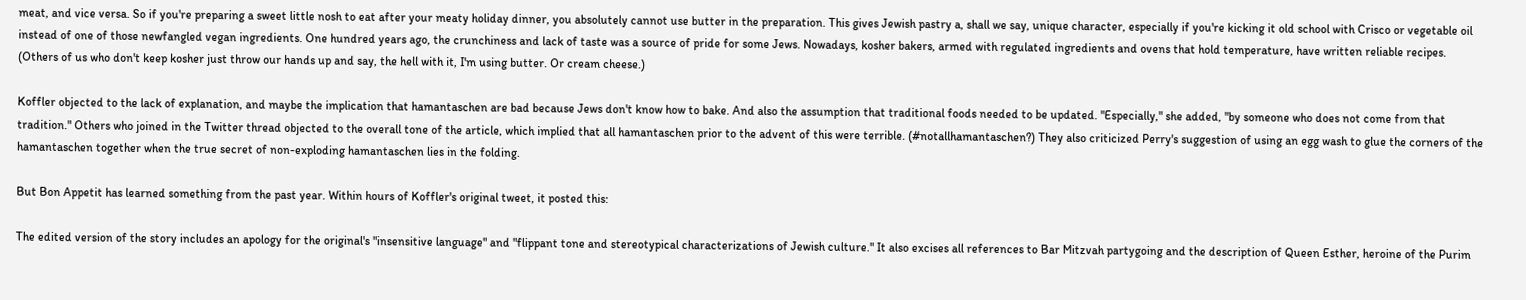meat, and vice versa. So if you're preparing a sweet little nosh to eat after your meaty holiday dinner, you absolutely cannot use butter in the preparation. This gives Jewish pastry a, shall we say, unique character, especially if you're kicking it old school with Crisco or vegetable oil instead of one of those newfangled vegan ingredients. One hundred years ago, the crunchiness and lack of taste was a source of pride for some Jews. Nowadays, kosher bakers, armed with regulated ingredients and ovens that hold temperature, have written reliable recipes. (Others of us who don't keep kosher just throw our hands up and say, the hell with it, I'm using butter. Or cream cheese.)

Koffler objected to the lack of explanation, and maybe the implication that hamantaschen are bad because Jews don't know how to bake. And also the assumption that traditional foods needed to be updated. "Especially," she added, "by someone who does not come from that tradition." Others who joined in the Twitter thread objected to the overall tone of the article, which implied that all hamantaschen prior to the advent of this were terrible. (#notallhamantaschen?) They also criticized Perry's suggestion of using an egg wash to glue the corners of the hamantaschen together when the true secret of non-exploding hamantaschen lies in the folding.

But Bon Appetit has learned something from the past year. Within hours of Koffler's original tweet, it posted this:

The edited version of the story includes an apology for the original's "insensitive language" and "flippant tone and stereotypical characterizations of Jewish culture." It also excises all references to Bar Mitzvah partygoing and the description of Queen Esther, heroine of the Purim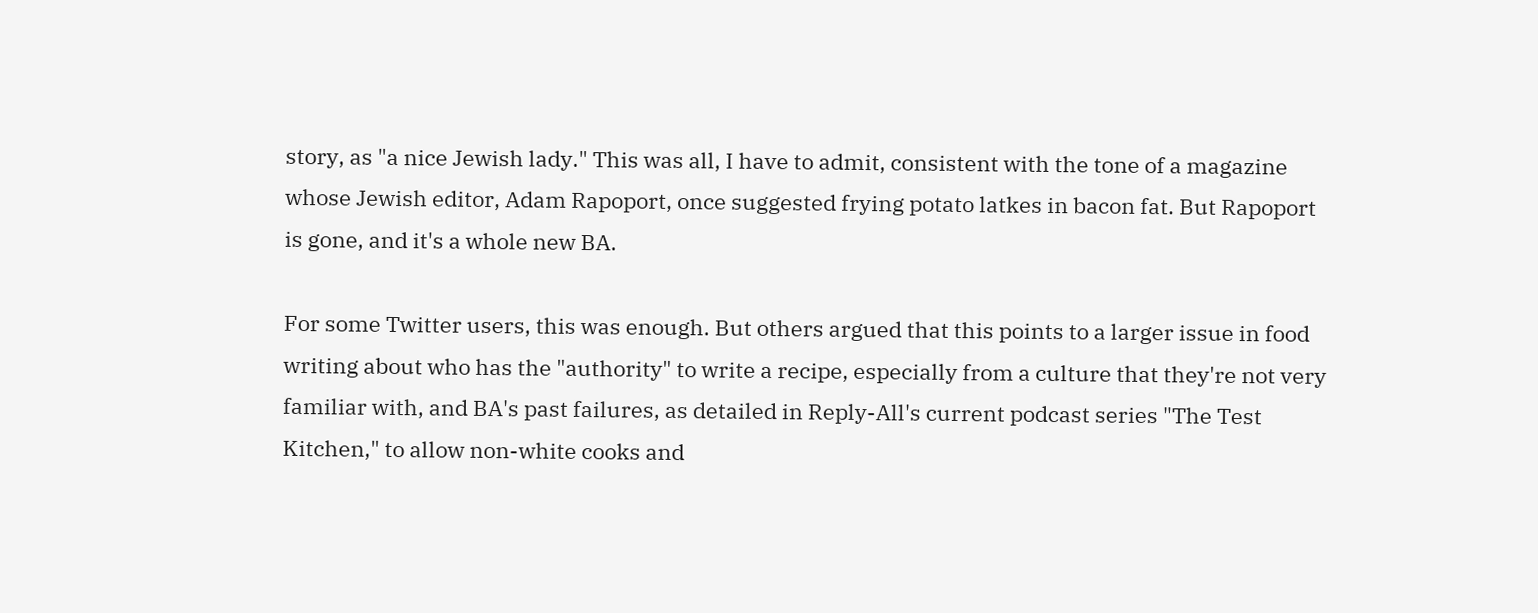story, as "a nice Jewish lady." This was all, I have to admit, consistent with the tone of a magazine whose Jewish editor, Adam Rapoport, once suggested frying potato latkes in bacon fat. But Rapoport is gone, and it's a whole new BA.

For some Twitter users, this was enough. But others argued that this points to a larger issue in food writing about who has the "authority" to write a recipe, especially from a culture that they're not very familiar with, and BA's past failures, as detailed in Reply-All's current podcast series "The Test Kitchen," to allow non-white cooks and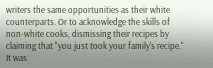writers the same opportunities as their white counterparts. Or to acknowledge the skills of non-white cooks, dismissing their recipes by claiming that "you just took your family's recipe." It was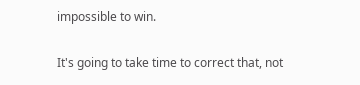impossible to win.

It's going to take time to correct that, not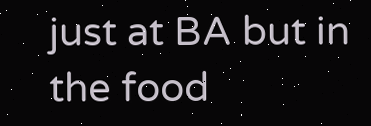just at BA but in the food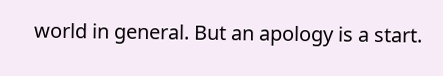world in general. But an apology is a start.